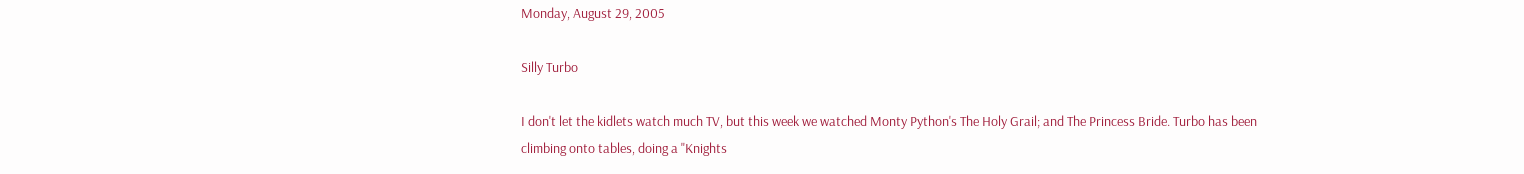Monday, August 29, 2005

Silly Turbo

I don't let the kidlets watch much TV, but this week we watched Monty Python's The Holy Grail; and The Princess Bride. Turbo has been climbing onto tables, doing a "Knights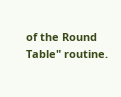of the Round Table" routine.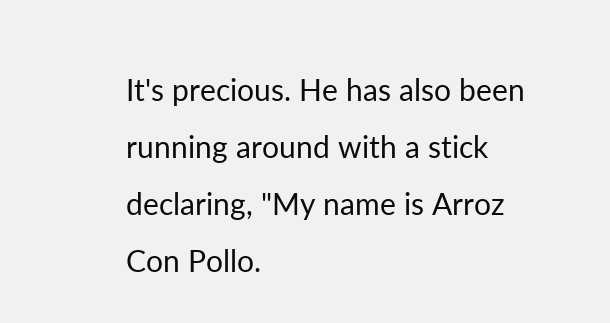It's precious. He has also been running around with a stick declaring, "My name is Arroz Con Pollo.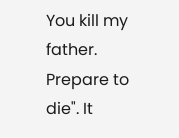You kill my father. Prepare to die". It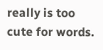really is too cute for words.